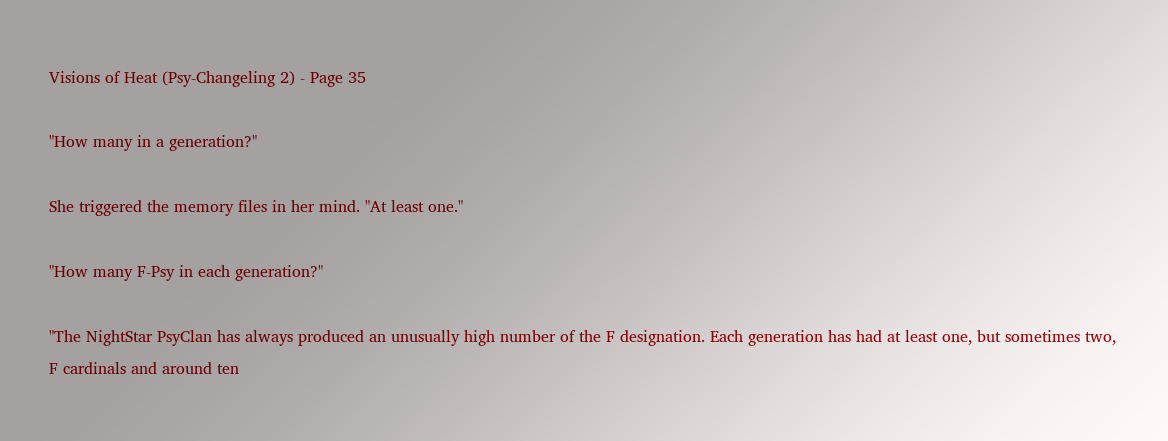Visions of Heat (Psy-Changeling 2) - Page 35

"How many in a generation?"

She triggered the memory files in her mind. "At least one."

"How many F-Psy in each generation?"

"The NightStar PsyClan has always produced an unusually high number of the F designation. Each generation has had at least one, but sometimes two, F cardinals and around ten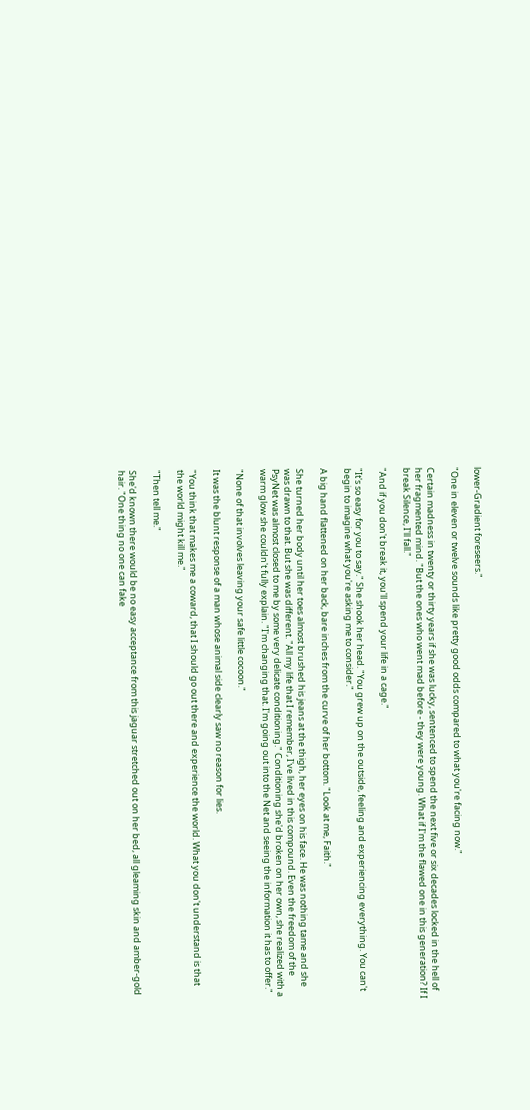lower-Gradient foreseers."

"One in eleven or twelve sounds like pretty good odds compared to what you're facing now."

Certain madness in twenty or thirty years if she was lucky, sentenced to spend the next five or six decades locked in the hell of her fragmented mind. "But the ones who went mad before - they were young. What if I'm the flawed one in this generation? If I break Silence, I'll fall."

"And if you don't break it, you'll spend your life in a cage."

"It's so easy for you to say." She shook her head. "You grew up on the outside, feeling and experiencing everything. You can't begin to imagine what you're asking me to consider."

A big hand flattened on her back, bare inches from the curve of her bottom. "Look at me, Faith."

She turned her body until her toes almost brushed his jeans at the thigh, her eyes on his face. He was nothing tame and she was drawn to that. But she was different. "All my life that I remember, I've lived in this compound. Even the freedom of the PsyNet was almost closed to me by some very delicate conditioning." Conditioning she'd broken on her own, she realized with a warm glow she couldn't fully explain. "I'm changing that. I'm going out into the Net and seeing the information it has to offer."

"None of that involves leaving your safe little cocoon."

It was the blunt response of a man whose animal side clearly saw no reason for lies.

"You think that makes me a coward, that I should go out there and experience the world. What you don't understand is that the world might kill me."

"Then tell me."

She'd known there would be no easy acceptance from this jaguar stretched out on her bed, all gleaming skin and amber-gold hair. "One thing no one can fake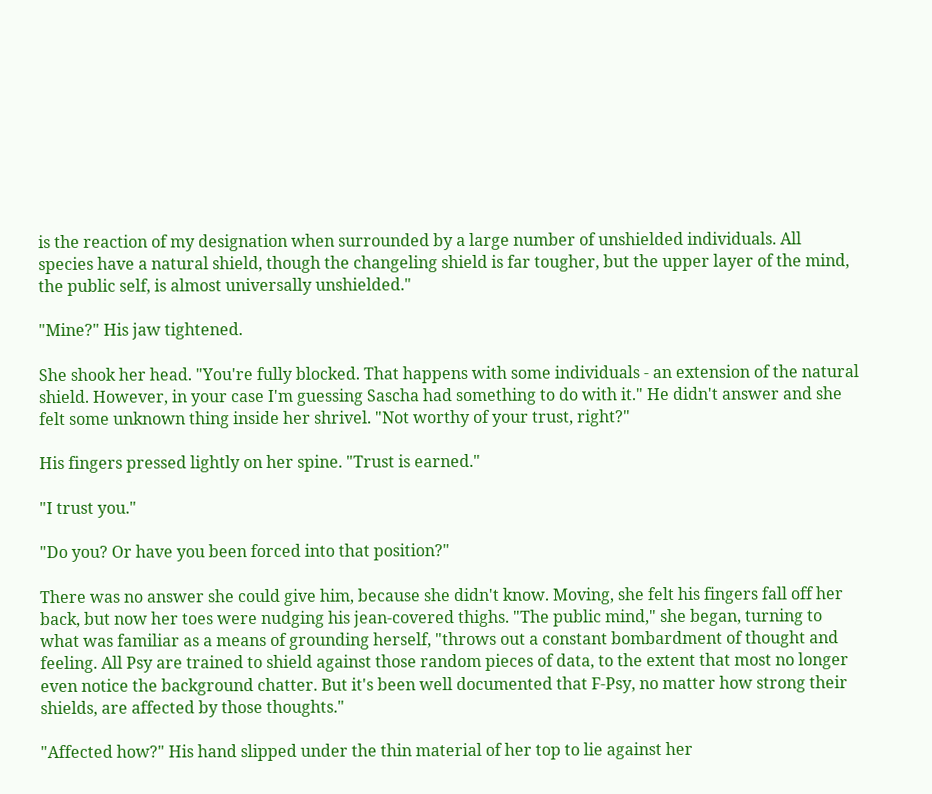is the reaction of my designation when surrounded by a large number of unshielded individuals. All species have a natural shield, though the changeling shield is far tougher, but the upper layer of the mind, the public self, is almost universally unshielded."

"Mine?" His jaw tightened.

She shook her head. "You're fully blocked. That happens with some individuals - an extension of the natural shield. However, in your case I'm guessing Sascha had something to do with it." He didn't answer and she felt some unknown thing inside her shrivel. "Not worthy of your trust, right?"

His fingers pressed lightly on her spine. "Trust is earned."

"I trust you."

"Do you? Or have you been forced into that position?"

There was no answer she could give him, because she didn't know. Moving, she felt his fingers fall off her back, but now her toes were nudging his jean-covered thighs. "The public mind," she began, turning to what was familiar as a means of grounding herself, "throws out a constant bombardment of thought and feeling. All Psy are trained to shield against those random pieces of data, to the extent that most no longer even notice the background chatter. But it's been well documented that F-Psy, no matter how strong their shields, are affected by those thoughts."

"Affected how?" His hand slipped under the thin material of her top to lie against her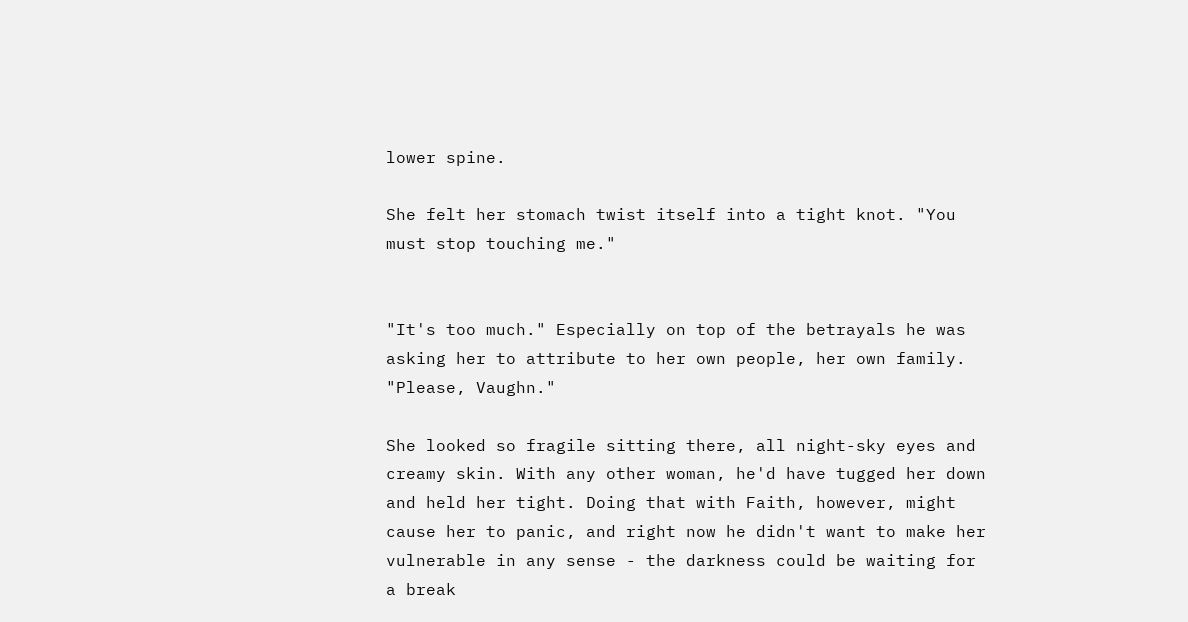lower spine.

She felt her stomach twist itself into a tight knot. "You must stop touching me."


"It's too much." Especially on top of the betrayals he was asking her to attribute to her own people, her own family. "Please, Vaughn."

She looked so fragile sitting there, all night-sky eyes and creamy skin. With any other woman, he'd have tugged her down and held her tight. Doing that with Faith, however, might cause her to panic, and right now he didn't want to make her vulnerable in any sense - the darkness could be waiting for a break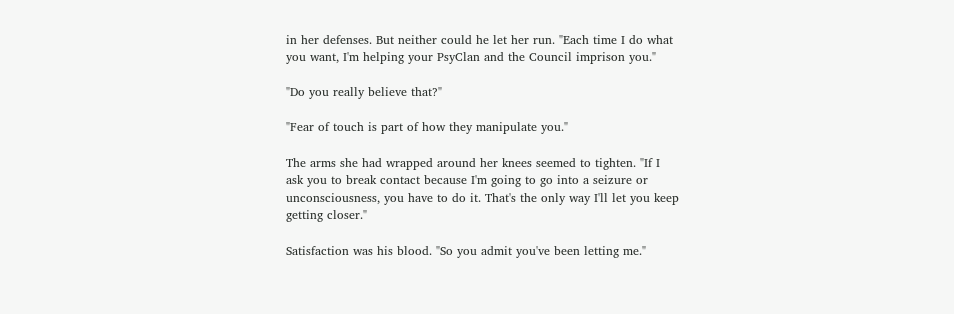in her defenses. But neither could he let her run. "Each time I do what you want, I'm helping your PsyClan and the Council imprison you."

"Do you really believe that?"

"Fear of touch is part of how they manipulate you."

The arms she had wrapped around her knees seemed to tighten. "If I ask you to break contact because I'm going to go into a seizure or unconsciousness, you have to do it. That's the only way I'll let you keep getting closer."

Satisfaction was his blood. "So you admit you've been letting me."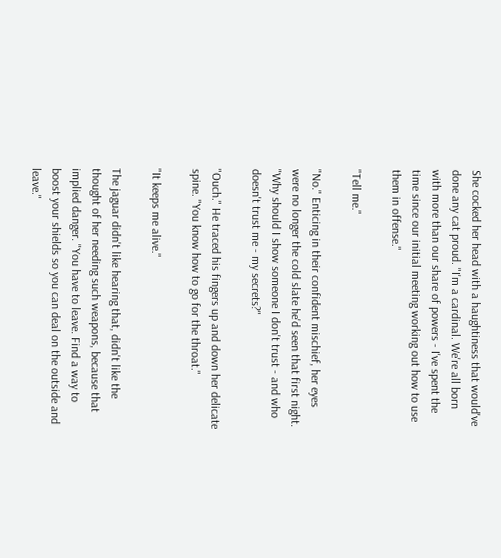She cocked her head with a haughtiness that would've done any cat proud. "I'm a cardinal. We're all born with more than our share of powers - I've spent the time since our initial meeting working out how to use them in offense."

"Tell me."

"No." Enticing in their confident mischief, her eyes were no longer the cold slate he'd seen that first night. "Why should I show someone I don't trust - and who doesn't trust me - my secrets?"

"Ouch." He traced his fingers up and down her delicate spine. "You know how to go for the throat."

"It keeps me alive."

The jaguar didn't like hearing that, didn't like the thought of her needing such weapons, because that implied danger. "You have to leave. Find a way to boost your shields so you can deal on the outside and leave."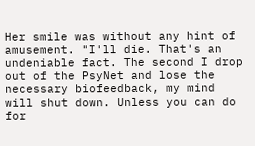Her smile was without any hint of amusement. "I'll die. That's an undeniable fact. The second I drop out of the PsyNet and lose the necessary biofeedback, my mind will shut down. Unless you can do for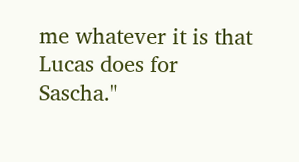me whatever it is that Lucas does for Sascha."